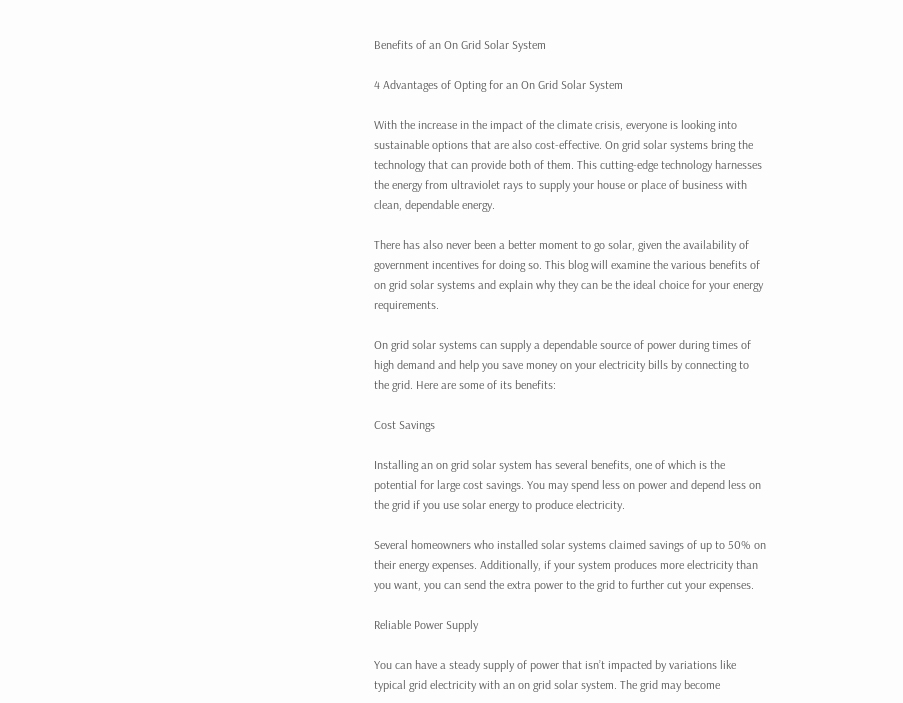Benefits of an On Grid Solar System

4 Advantages of Opting for an On Grid Solar System

With the increase in the impact of the climate crisis, everyone is looking into sustainable options that are also cost-effective. On grid solar systems bring the technology that can provide both of them. This cutting-edge technology harnesses the energy from ultraviolet rays to supply your house or place of business with clean, dependable energy.

There has also never been a better moment to go solar, given the availability of government incentives for doing so. This blog will examine the various benefits of on grid solar systems and explain why they can be the ideal choice for your energy requirements.

On grid solar systems can supply a dependable source of power during times of high demand and help you save money on your electricity bills by connecting to the grid. Here are some of its benefits:

Cost Savings

Installing an on grid solar system has several benefits, one of which is the potential for large cost savings. You may spend less on power and depend less on the grid if you use solar energy to produce electricity.

Several homeowners who installed solar systems claimed savings of up to 50% on their energy expenses. Additionally, if your system produces more electricity than you want, you can send the extra power to the grid to further cut your expenses.

Reliable Power Supply

You can have a steady supply of power that isn’t impacted by variations like typical grid electricity with an on grid solar system. The grid may become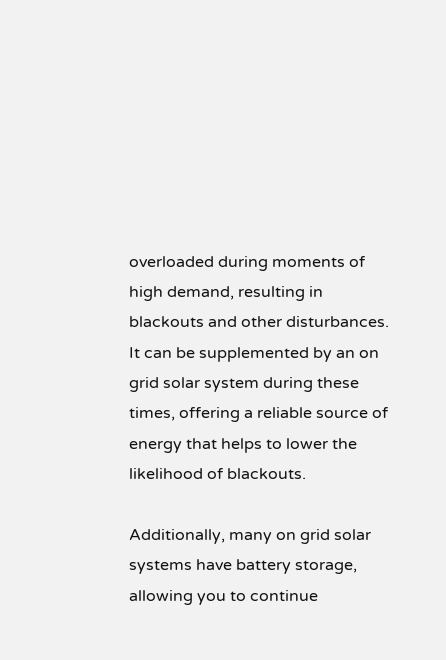overloaded during moments of high demand, resulting in blackouts and other disturbances. It can be supplemented by an on grid solar system during these times, offering a reliable source of energy that helps to lower the likelihood of blackouts.

Additionally, many on grid solar systems have battery storage, allowing you to continue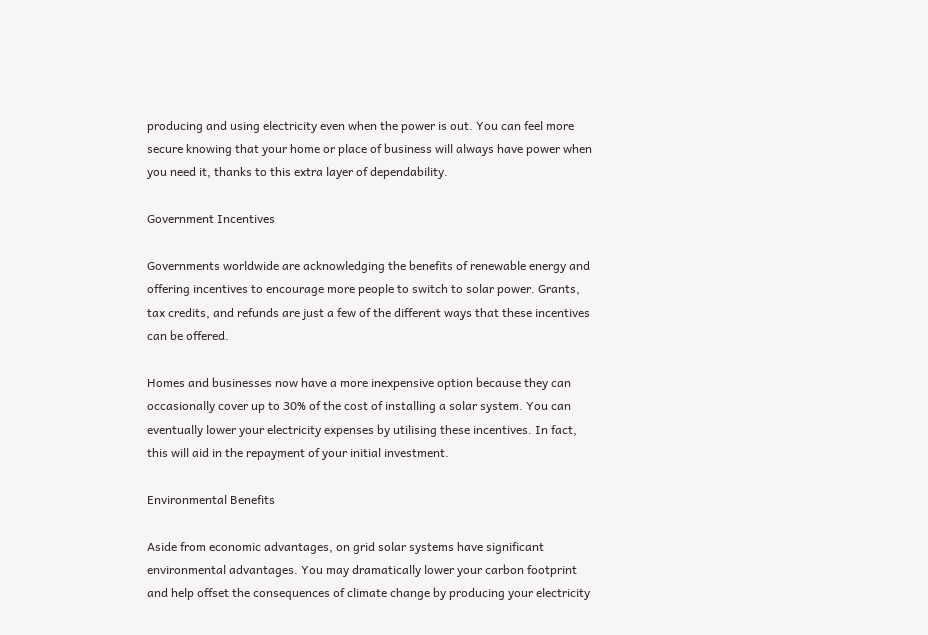producing and using electricity even when the power is out. You can feel more secure knowing that your home or place of business will always have power when you need it, thanks to this extra layer of dependability.

Government Incentives

Governments worldwide are acknowledging the benefits of renewable energy and offering incentives to encourage more people to switch to solar power. Grants, tax credits, and refunds are just a few of the different ways that these incentives can be offered.

Homes and businesses now have a more inexpensive option because they can occasionally cover up to 30% of the cost of installing a solar system. You can eventually lower your electricity expenses by utilising these incentives. In fact, this will aid in the repayment of your initial investment.

Environmental Benefits

Aside from economic advantages, on grid solar systems have significant environmental advantages. You may dramatically lower your carbon footprint and help offset the consequences of climate change by producing your electricity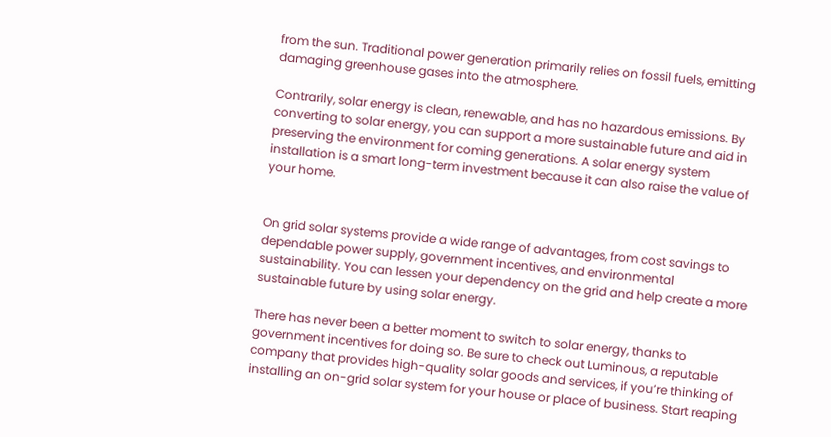from the sun. Traditional power generation primarily relies on fossil fuels, emitting damaging greenhouse gases into the atmosphere.

Contrarily, solar energy is clean, renewable, and has no hazardous emissions. By converting to solar energy, you can support a more sustainable future and aid in preserving the environment for coming generations. A solar energy system installation is a smart long-term investment because it can also raise the value of your home.


On grid solar systems provide a wide range of advantages, from cost savings to dependable power supply, government incentives, and environmental sustainability. You can lessen your dependency on the grid and help create a more sustainable future by using solar energy.

There has never been a better moment to switch to solar energy, thanks to government incentives for doing so. Be sure to check out Luminous, a reputable company that provides high-quality solar goods and services, if you’re thinking of installing an on-grid solar system for your house or place of business. Start reaping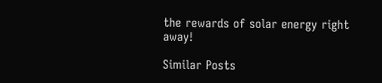the rewards of solar energy right away!

Similar Posts